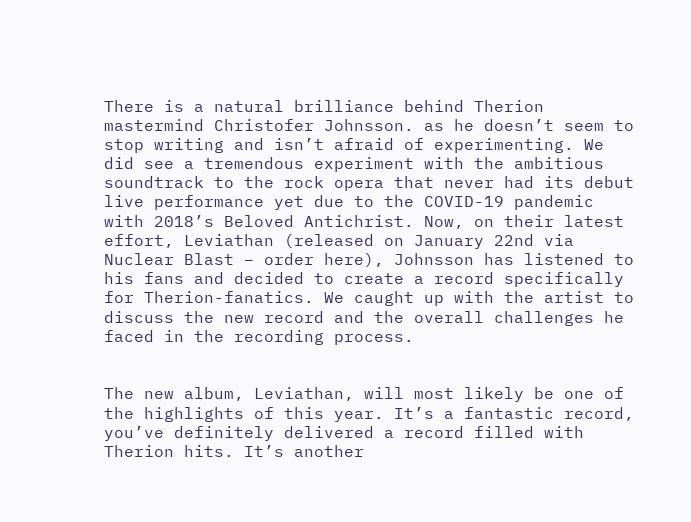There is a natural brilliance behind Therion mastermind Christofer Johnsson. as he doesn’t seem to stop writing and isn’t afraid of experimenting. We did see a tremendous experiment with the ambitious soundtrack to the rock opera that never had its debut live performance yet due to the COVID-19 pandemic with 2018’s Beloved Antichrist. Now, on their latest effort, Leviathan (released on January 22nd via Nuclear Blast – order here), Johnsson has listened to his fans and decided to create a record specifically for Therion-fanatics. We caught up with the artist to discuss the new record and the overall challenges he faced in the recording process.


The new album, Leviathan, will most likely be one of the highlights of this year. It’s a fantastic record, you’ve definitely delivered a record filled with Therion hits. It’s another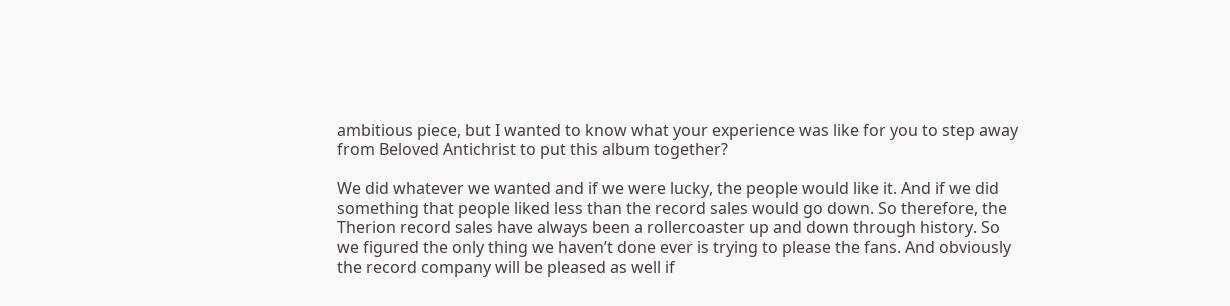ambitious piece, but I wanted to know what your experience was like for you to step away from Beloved Antichrist to put this album together?

We did whatever we wanted and if we were lucky, the people would like it. And if we did something that people liked less than the record sales would go down. So therefore, the Therion record sales have always been a rollercoaster up and down through history. So we figured the only thing we haven’t done ever is trying to please the fans. And obviously the record company will be pleased as well if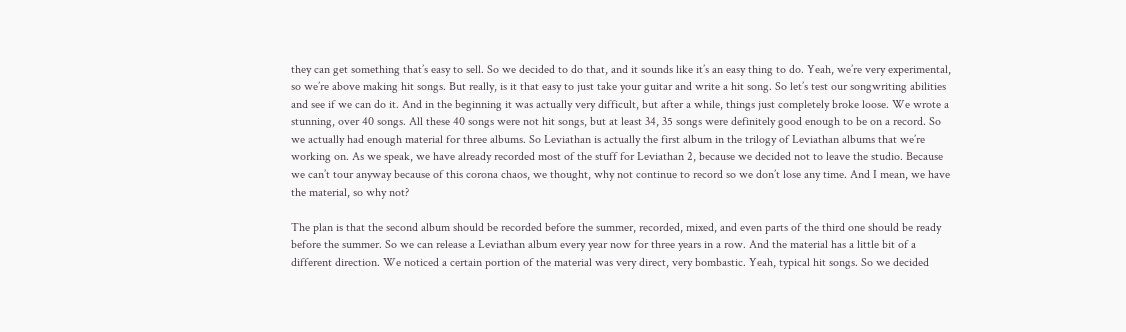they can get something that’s easy to sell. So we decided to do that, and it sounds like it’s an easy thing to do. Yeah, we’re very experimental, so we’re above making hit songs. But really, is it that easy to just take your guitar and write a hit song. So let’s test our songwriting abilities and see if we can do it. And in the beginning it was actually very difficult, but after a while, things just completely broke loose. We wrote a stunning, over 40 songs. All these 40 songs were not hit songs, but at least 34, 35 songs were definitely good enough to be on a record. So we actually had enough material for three albums. So Leviathan is actually the first album in the trilogy of Leviathan albums that we’re working on. As we speak, we have already recorded most of the stuff for Leviathan 2, because we decided not to leave the studio. Because we can’t tour anyway because of this corona chaos, we thought, why not continue to record so we don’t lose any time. And I mean, we have the material, so why not?

The plan is that the second album should be recorded before the summer, recorded, mixed, and even parts of the third one should be ready before the summer. So we can release a Leviathan album every year now for three years in a row. And the material has a little bit of a different direction. We noticed a certain portion of the material was very direct, very bombastic. Yeah, typical hit songs. So we decided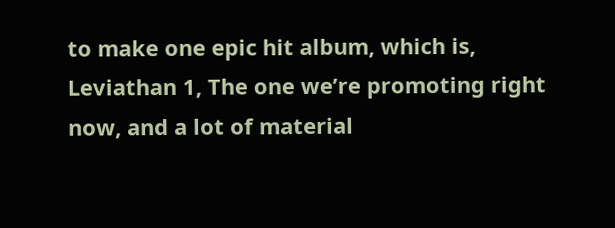to make one epic hit album, which is, Leviathan 1, The one we’re promoting right now, and a lot of material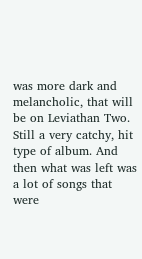was more dark and melancholic, that will be on Leviathan Two. Still a very catchy, hit type of album. And then what was left was a lot of songs that were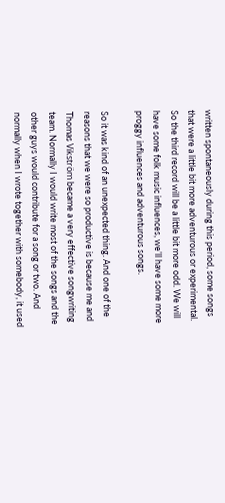written spontaneously during this period, some songs that were a little bit more adventurous or experimental. So the third record will be a little bit more odd. We will have some folk music influences, we’ll have some more proggy influences and adventurous songs.

So it was kind of an unexpected thing. And one of the reasons that we were so productive is because me and Thomas Vikström became a very effective songwriting team. Normally I would write most of the songs and the other guys would contribute for a song or two. And normally when I wrote together with somebody, it used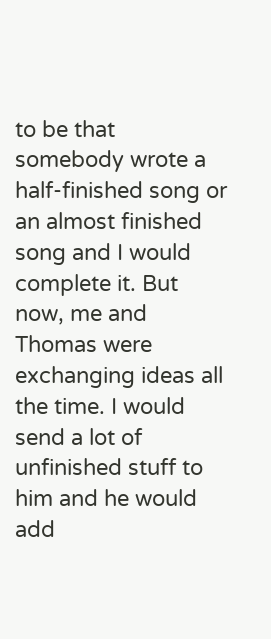to be that somebody wrote a half-finished song or an almost finished song and I would complete it. But now, me and Thomas were exchanging ideas all the time. I would send a lot of unfinished stuff to him and he would add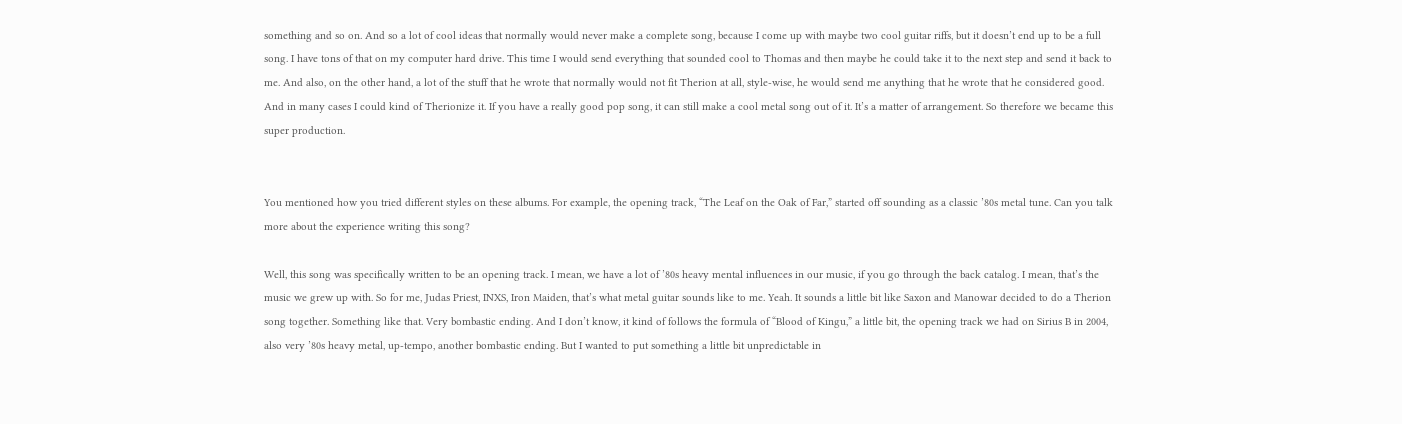something and so on. And so a lot of cool ideas that normally would never make a complete song, because I come up with maybe two cool guitar riffs, but it doesn’t end up to be a full song. I have tons of that on my computer hard drive. This time I would send everything that sounded cool to Thomas and then maybe he could take it to the next step and send it back to me. And also, on the other hand, a lot of the stuff that he wrote that normally would not fit Therion at all, style-wise, he would send me anything that he wrote that he considered good. And in many cases I could kind of Therionize it. If you have a really good pop song, it can still make a cool metal song out of it. It’s a matter of arrangement. So therefore we became this super production.


You mentioned how you tried different styles on these albums. For example, the opening track, “The Leaf on the Oak of Far,” started off sounding as a classic ’80s metal tune. Can you talk more about the experience writing this song?

Well, this song was specifically written to be an opening track. I mean, we have a lot of ’80s heavy mental influences in our music, if you go through the back catalog. I mean, that’s the music we grew up with. So for me, Judas Priest, INXS, Iron Maiden, that’s what metal guitar sounds like to me. Yeah. It sounds a little bit like Saxon and Manowar decided to do a Therion song together. Something like that. Very bombastic ending. And I don’t know, it kind of follows the formula of “Blood of Kingu,” a little bit, the opening track we had on Sirius B in 2004, also very ’80s heavy metal, up-tempo, another bombastic ending. But I wanted to put something a little bit unpredictable in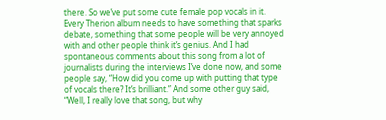there. So we’ve put some cute female pop vocals in it. Every Therion album needs to have something that sparks debate, something that some people will be very annoyed with and other people think it’s genius. And I had spontaneous comments about this song from a lot of journalists during the interviews I’ve done now, and some people say, “How did you come up with putting that type of vocals there? It’s brilliant.” And some other guy said, “Well, I really love that song, but why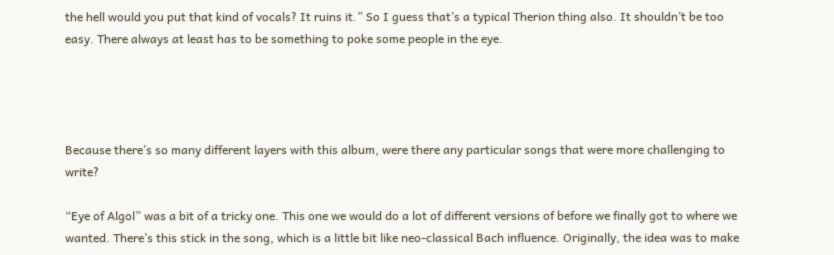the hell would you put that kind of vocals? It ruins it.” So I guess that’s a typical Therion thing also. It shouldn’t be too easy. There always at least has to be something to poke some people in the eye.




Because there’s so many different layers with this album, were there any particular songs that were more challenging to write?

“Eye of Algol” was a bit of a tricky one. This one we would do a lot of different versions of before we finally got to where we wanted. There’s this stick in the song, which is a little bit like neo-classical Bach influence. Originally, the idea was to make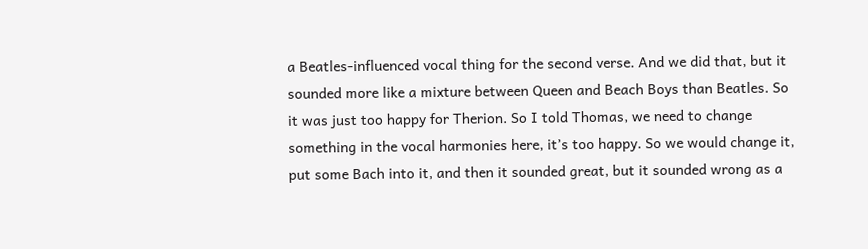a Beatles-influenced vocal thing for the second verse. And we did that, but it sounded more like a mixture between Queen and Beach Boys than Beatles. So it was just too happy for Therion. So I told Thomas, we need to change something in the vocal harmonies here, it’s too happy. So we would change it, put some Bach into it, and then it sounded great, but it sounded wrong as a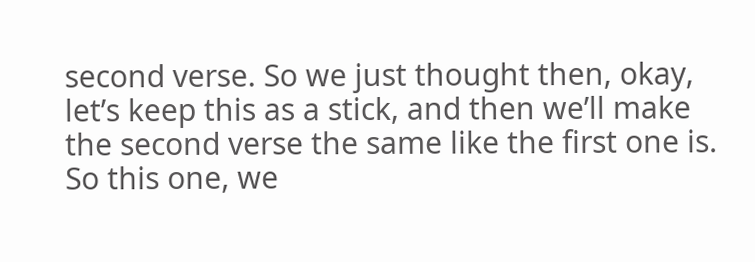second verse. So we just thought then, okay, let’s keep this as a stick, and then we’ll make the second verse the same like the first one is. So this one, we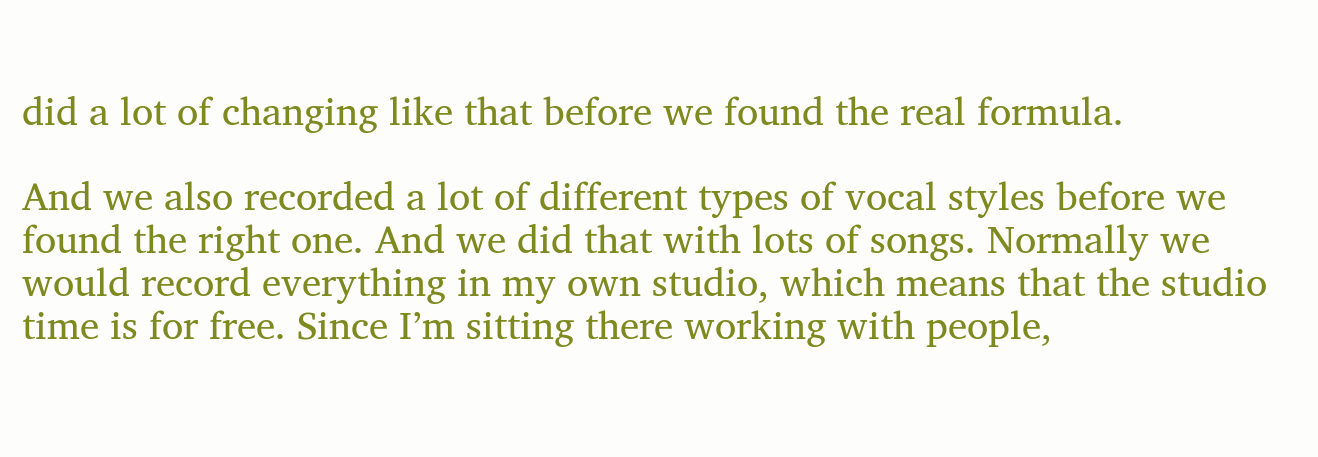did a lot of changing like that before we found the real formula.

And we also recorded a lot of different types of vocal styles before we found the right one. And we did that with lots of songs. Normally we would record everything in my own studio, which means that the studio time is for free. Since I’m sitting there working with people,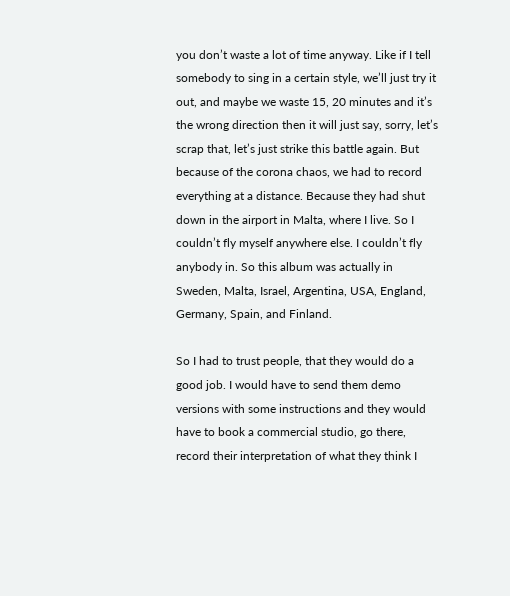you don’t waste a lot of time anyway. Like if I tell somebody to sing in a certain style, we’ll just try it out, and maybe we waste 15, 20 minutes and it’s the wrong direction then it will just say, sorry, let’s scrap that, let’s just strike this battle again. But because of the corona chaos, we had to record everything at a distance. Because they had shut down in the airport in Malta, where I live. So I couldn’t fly myself anywhere else. I couldn’t fly anybody in. So this album was actually in Sweden, Malta, Israel, Argentina, USA, England, Germany, Spain, and Finland.

So I had to trust people, that they would do a good job. I would have to send them demo versions with some instructions and they would have to book a commercial studio, go there, record their interpretation of what they think I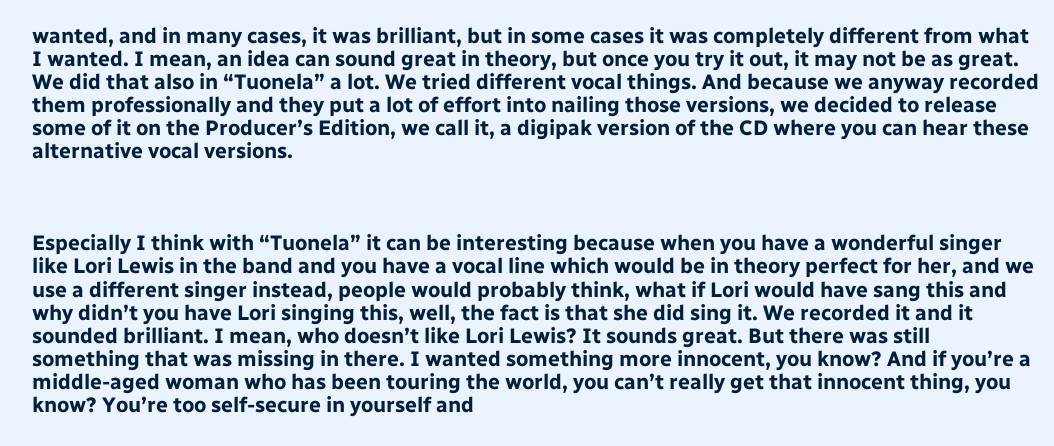wanted, and in many cases, it was brilliant, but in some cases it was completely different from what I wanted. I mean, an idea can sound great in theory, but once you try it out, it may not be as great. We did that also in “Tuonela” a lot. We tried different vocal things. And because we anyway recorded them professionally and they put a lot of effort into nailing those versions, we decided to release some of it on the Producer’s Edition, we call it, a digipak version of the CD where you can hear these alternative vocal versions.



Especially I think with “Tuonela” it can be interesting because when you have a wonderful singer like Lori Lewis in the band and you have a vocal line which would be in theory perfect for her, and we use a different singer instead, people would probably think, what if Lori would have sang this and why didn’t you have Lori singing this, well, the fact is that she did sing it. We recorded it and it sounded brilliant. I mean, who doesn’t like Lori Lewis? It sounds great. But there was still something that was missing in there. I wanted something more innocent, you know? And if you’re a middle-aged woman who has been touring the world, you can’t really get that innocent thing, you know? You’re too self-secure in yourself and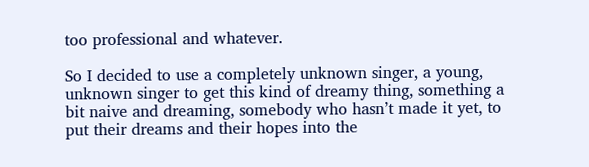too professional and whatever.

So I decided to use a completely unknown singer, a young, unknown singer to get this kind of dreamy thing, something a bit naive and dreaming, somebody who hasn’t made it yet, to put their dreams and their hopes into the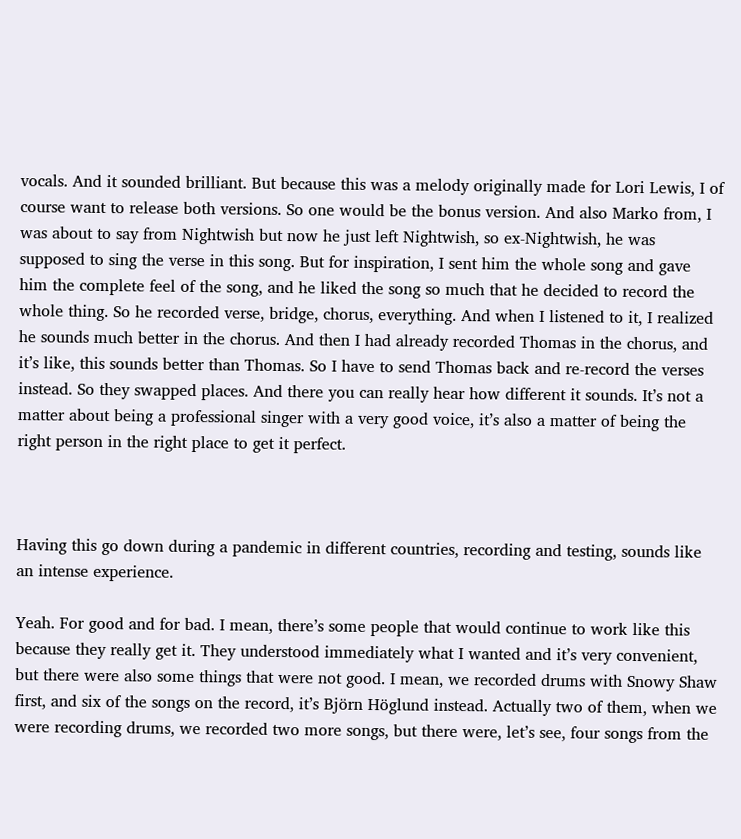vocals. And it sounded brilliant. But because this was a melody originally made for Lori Lewis, I of course want to release both versions. So one would be the bonus version. And also Marko from, I was about to say from Nightwish but now he just left Nightwish, so ex-Nightwish, he was supposed to sing the verse in this song. But for inspiration, I sent him the whole song and gave him the complete feel of the song, and he liked the song so much that he decided to record the whole thing. So he recorded verse, bridge, chorus, everything. And when I listened to it, I realized he sounds much better in the chorus. And then I had already recorded Thomas in the chorus, and it’s like, this sounds better than Thomas. So I have to send Thomas back and re-record the verses instead. So they swapped places. And there you can really hear how different it sounds. It’s not a matter about being a professional singer with a very good voice, it’s also a matter of being the right person in the right place to get it perfect.



Having this go down during a pandemic in different countries, recording and testing, sounds like an intense experience.

Yeah. For good and for bad. I mean, there’s some people that would continue to work like this because they really get it. They understood immediately what I wanted and it’s very convenient, but there were also some things that were not good. I mean, we recorded drums with Snowy Shaw first, and six of the songs on the record, it’s Björn Höglund instead. Actually two of them, when we were recording drums, we recorded two more songs, but there were, let’s see, four songs from the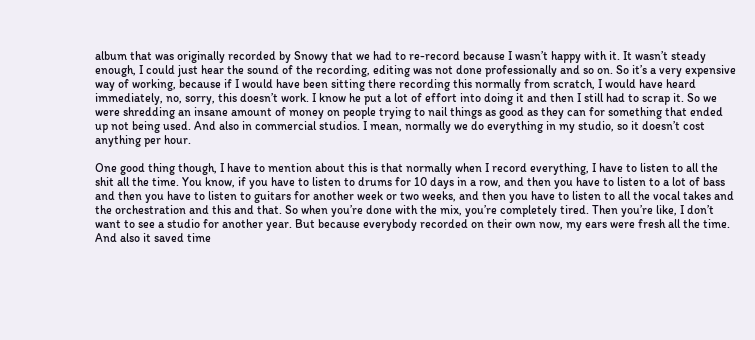album that was originally recorded by Snowy that we had to re-record because I wasn’t happy with it. It wasn’t steady enough, I could just hear the sound of the recording, editing was not done professionally and so on. So it’s a very expensive way of working, because if I would have been sitting there recording this normally from scratch, I would have heard immediately, no, sorry, this doesn’t work. I know he put a lot of effort into doing it and then I still had to scrap it. So we were shredding an insane amount of money on people trying to nail things as good as they can for something that ended up not being used. And also in commercial studios. I mean, normally we do everything in my studio, so it doesn’t cost anything per hour.

One good thing though, I have to mention about this is that normally when I record everything, I have to listen to all the shit all the time. You know, if you have to listen to drums for 10 days in a row, and then you have to listen to a lot of bass and then you have to listen to guitars for another week or two weeks, and then you have to listen to all the vocal takes and the orchestration and this and that. So when you’re done with the mix, you’re completely tired. Then you’re like, I don’t want to see a studio for another year. But because everybody recorded on their own now, my ears were fresh all the time. And also it saved time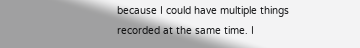because I could have multiple things recorded at the same time. I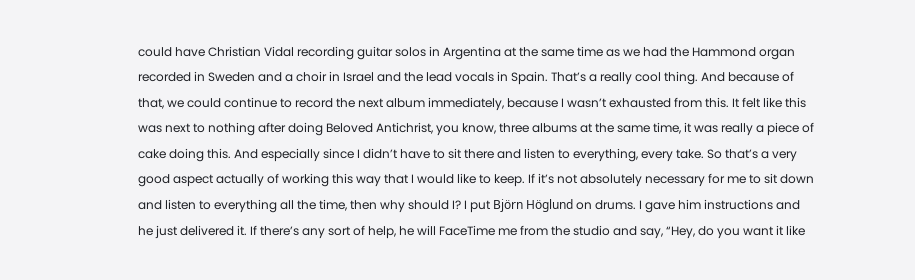could have Christian Vidal recording guitar solos in Argentina at the same time as we had the Hammond organ recorded in Sweden and a choir in Israel and the lead vocals in Spain. That’s a really cool thing. And because of that, we could continue to record the next album immediately, because I wasn’t exhausted from this. It felt like this was next to nothing after doing Beloved Antichrist, you know, three albums at the same time, it was really a piece of cake doing this. And especially since I didn’t have to sit there and listen to everything, every take. So that’s a very good aspect actually of working this way that I would like to keep. If it’s not absolutely necessary for me to sit down and listen to everything all the time, then why should I? I put Björn Höglund on drums. I gave him instructions and he just delivered it. If there’s any sort of help, he will FaceTime me from the studio and say, “Hey, do you want it like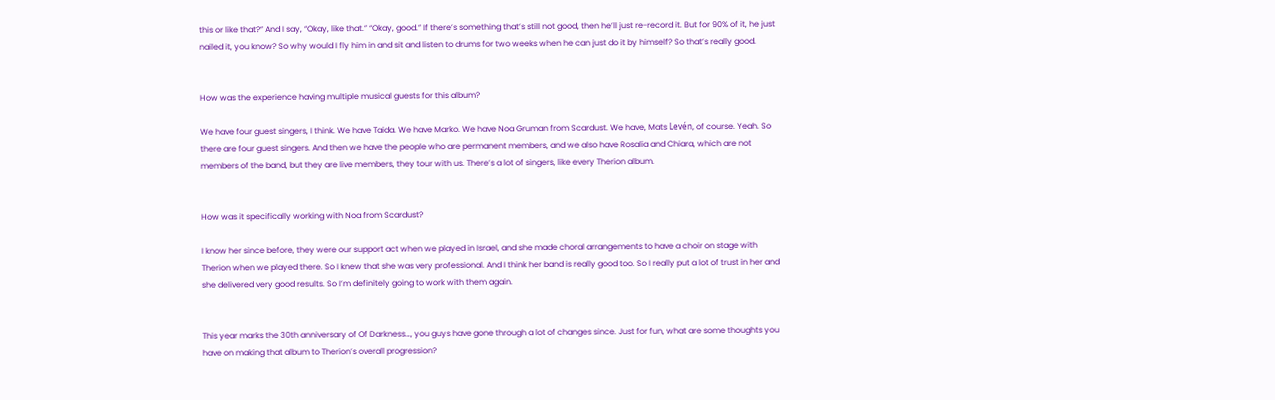this or like that?” And I say, “Okay, like that.” “Okay, good.” If there’s something that’s still not good, then he’ll just re-record it. But for 90% of it, he just nailed it, you know? So why would I fly him in and sit and listen to drums for two weeks when he can just do it by himself? So that’s really good.


How was the experience having multiple musical guests for this album?

We have four guest singers, I think. We have Taida. We have Marko. We have Noa Gruman from Scardust. We have, Mats Levén, of course. Yeah. So there are four guest singers. And then we have the people who are permanent members, and we also have Rosalia and Chiara, which are not members of the band, but they are live members, they tour with us. There’s a lot of singers, like every Therion album.


How was it specifically working with Noa from Scardust?

I know her since before, they were our support act when we played in Israel, and she made choral arrangements to have a choir on stage with Therion when we played there. So I knew that she was very professional. And I think her band is really good too. So I really put a lot of trust in her and she delivered very good results. So I’m definitely going to work with them again.


This year marks the 30th anniversary of Of Darkness…, you guys have gone through a lot of changes since. Just for fun, what are some thoughts you have on making that album to Therion’s overall progression?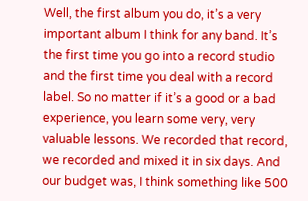Well, the first album you do, it’s a very important album I think for any band. It’s the first time you go into a record studio and the first time you deal with a record label. So no matter if it’s a good or a bad experience, you learn some very, very valuable lessons. We recorded that record, we recorded and mixed it in six days. And our budget was, I think something like 500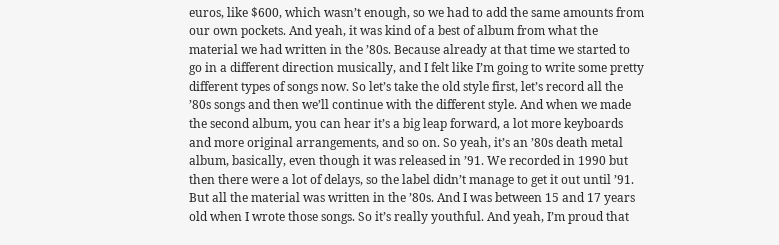euros, like $600, which wasn’t enough, so we had to add the same amounts from our own pockets. And yeah, it was kind of a best of album from what the material we had written in the ’80s. Because already at that time we started to go in a different direction musically, and I felt like I’m going to write some pretty different types of songs now. So let’s take the old style first, let’s record all the ’80s songs and then we’ll continue with the different style. And when we made the second album, you can hear it’s a big leap forward, a lot more keyboards and more original arrangements, and so on. So yeah, it’s an ’80s death metal album, basically, even though it was released in ’91. We recorded in 1990 but then there were a lot of delays, so the label didn’t manage to get it out until ’91. But all the material was written in the ’80s. And I was between 15 and 17 years old when I wrote those songs. So it’s really youthful. And yeah, I’m proud that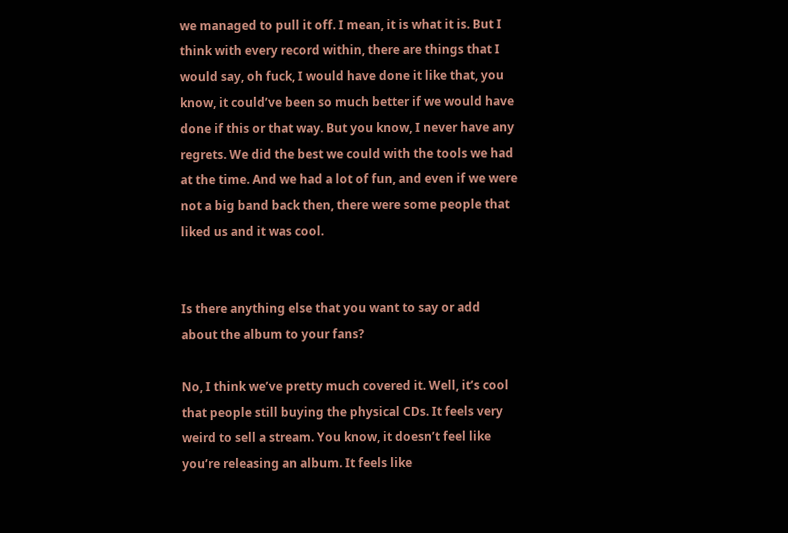we managed to pull it off. I mean, it is what it is. But I think with every record within, there are things that I would say, oh fuck, I would have done it like that, you know, it could’ve been so much better if we would have done if this or that way. But you know, I never have any regrets. We did the best we could with the tools we had at the time. And we had a lot of fun, and even if we were not a big band back then, there were some people that liked us and it was cool.


Is there anything else that you want to say or add about the album to your fans?

No, I think we’ve pretty much covered it. Well, it’s cool that people still buying the physical CDs. It feels very weird to sell a stream. You know, it doesn’t feel like you’re releasing an album. It feels like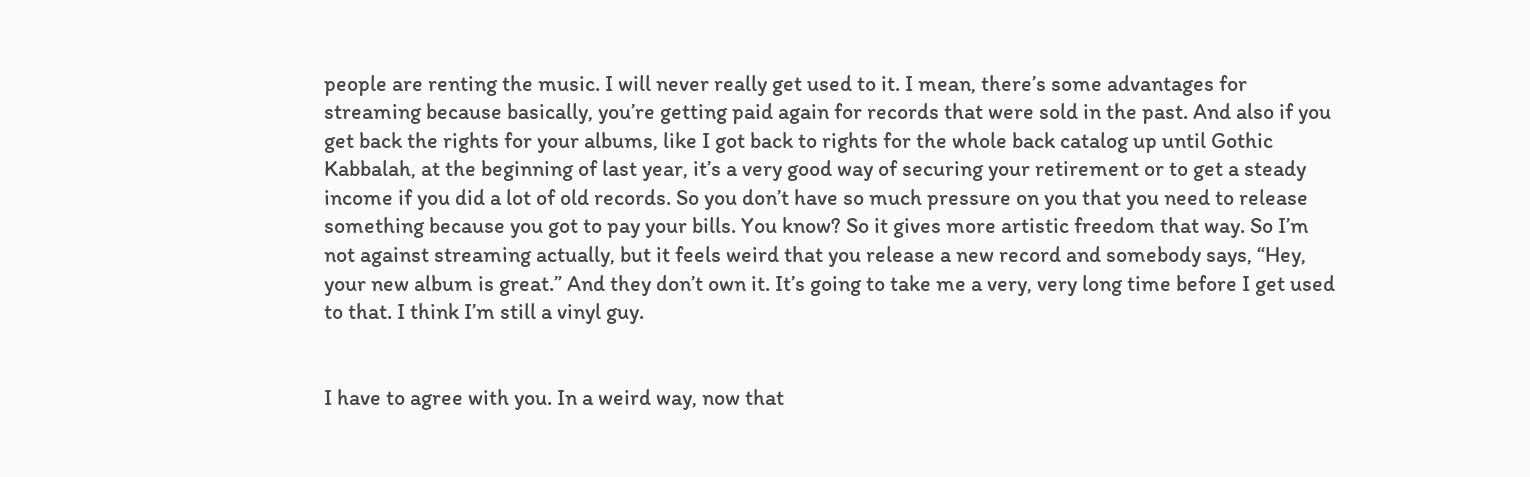people are renting the music. I will never really get used to it. I mean, there’s some advantages for streaming because basically, you’re getting paid again for records that were sold in the past. And also if you get back the rights for your albums, like I got back to rights for the whole back catalog up until Gothic Kabbalah, at the beginning of last year, it’s a very good way of securing your retirement or to get a steady income if you did a lot of old records. So you don’t have so much pressure on you that you need to release something because you got to pay your bills. You know? So it gives more artistic freedom that way. So I’m not against streaming actually, but it feels weird that you release a new record and somebody says, “Hey, your new album is great.” And they don’t own it. It’s going to take me a very, very long time before I get used to that. I think I’m still a vinyl guy.


I have to agree with you. In a weird way, now that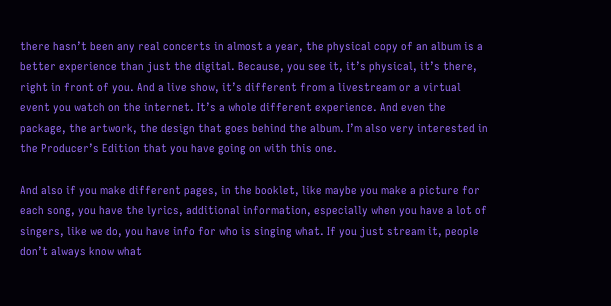there hasn’t been any real concerts in almost a year, the physical copy of an album is a better experience than just the digital. Because, you see it, it’s physical, it’s there, right in front of you. And a live show, it’s different from a livestream or a virtual event you watch on the internet. It’s a whole different experience. And even the package, the artwork, the design that goes behind the album. I’m also very interested in the Producer’s Edition that you have going on with this one.

And also if you make different pages, in the booklet, like maybe you make a picture for each song, you have the lyrics, additional information, especially when you have a lot of singers, like we do, you have info for who is singing what. If you just stream it, people don’t always know what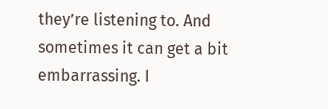they’re listening to. And sometimes it can get a bit embarrassing. I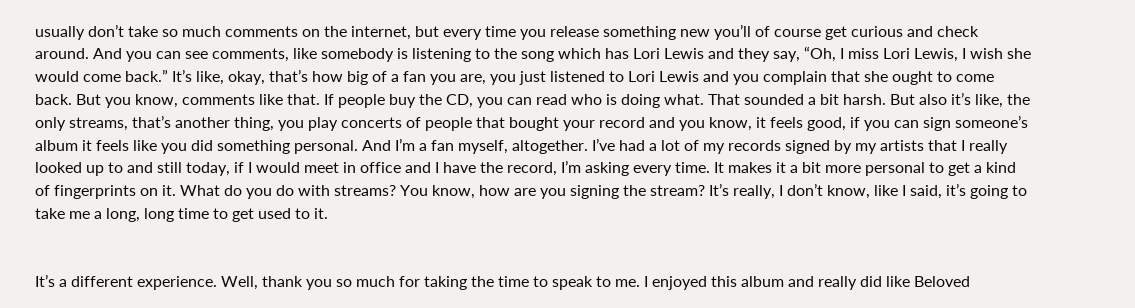usually don’t take so much comments on the internet, but every time you release something new you’ll of course get curious and check around. And you can see comments, like somebody is listening to the song which has Lori Lewis and they say, “Oh, I miss Lori Lewis, I wish she would come back.” It’s like, okay, that’s how big of a fan you are, you just listened to Lori Lewis and you complain that she ought to come back. But you know, comments like that. If people buy the CD, you can read who is doing what. That sounded a bit harsh. But also it’s like, the only streams, that’s another thing, you play concerts of people that bought your record and you know, it feels good, if you can sign someone’s album it feels like you did something personal. And I’m a fan myself, altogether. I’ve had a lot of my records signed by my artists that I really looked up to and still today, if I would meet in office and I have the record, I’m asking every time. It makes it a bit more personal to get a kind of fingerprints on it. What do you do with streams? You know, how are you signing the stream? It’s really, I don’t know, like I said, it’s going to take me a long, long time to get used to it.


It’s a different experience. Well, thank you so much for taking the time to speak to me. I enjoyed this album and really did like Beloved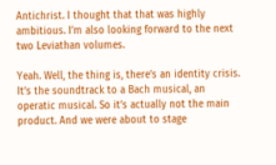Antichrist. I thought that that was highly ambitious. I’m also looking forward to the next two Leviathan volumes.

Yeah. Well, the thing is, there’s an identity crisis. It’s the soundtrack to a Bach musical, an operatic musical. So it’s actually not the main product. And we were about to stage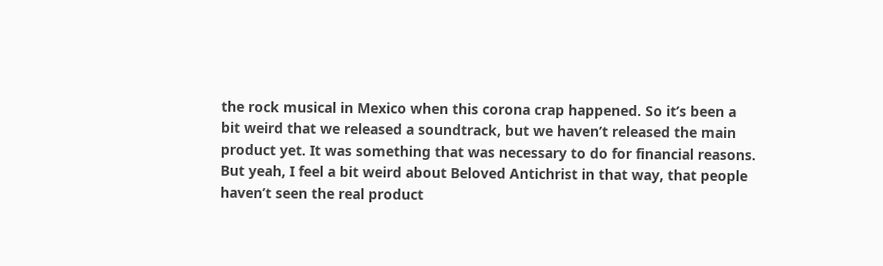the rock musical in Mexico when this corona crap happened. So it’s been a bit weird that we released a soundtrack, but we haven’t released the main product yet. It was something that was necessary to do for financial reasons. But yeah, I feel a bit weird about Beloved Antichrist in that way, that people haven’t seen the real product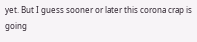yet. But I guess sooner or later this corona crap is going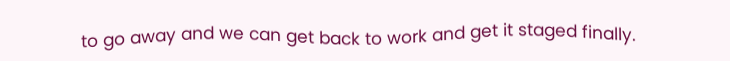to go away and we can get back to work and get it staged finally.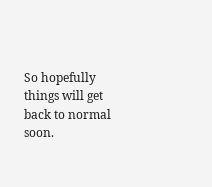So hopefully things will get back to normal soon.